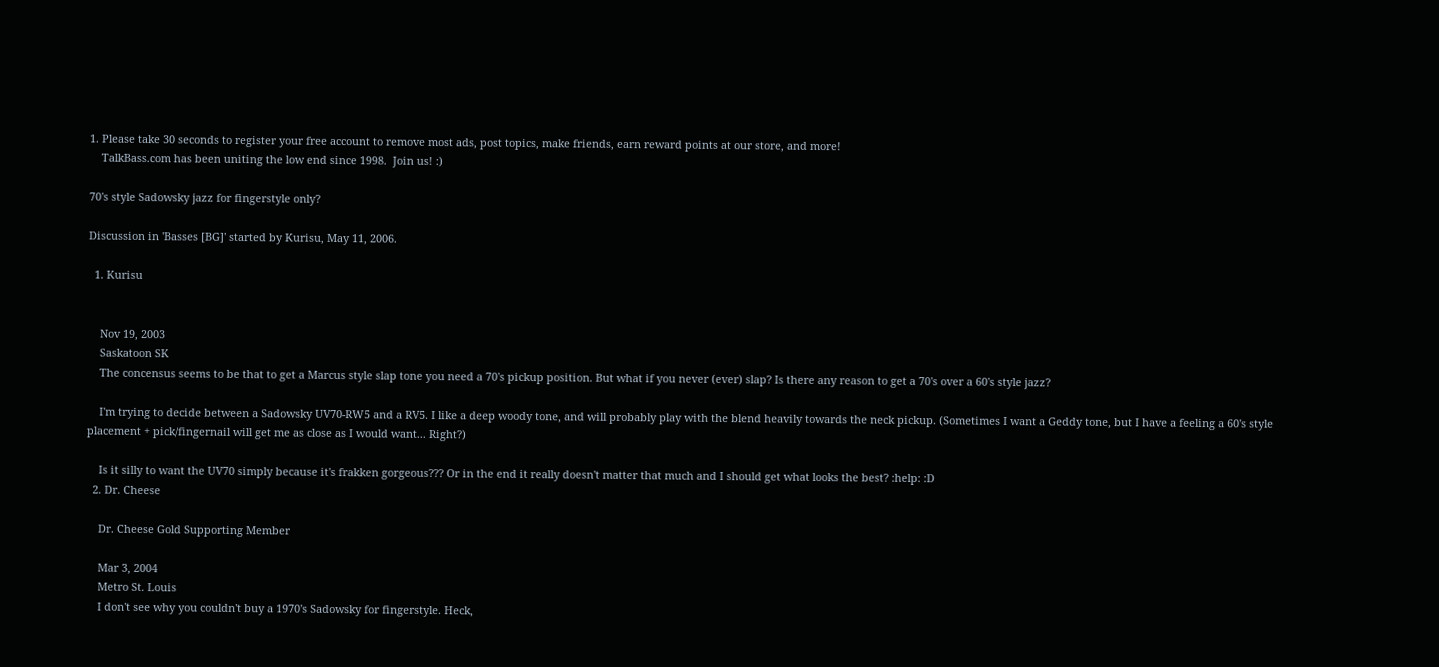1. Please take 30 seconds to register your free account to remove most ads, post topics, make friends, earn reward points at our store, and more!
    TalkBass.com has been uniting the low end since 1998.  Join us! :)

70's style Sadowsky jazz for fingerstyle only?

Discussion in 'Basses [BG]' started by Kurisu, May 11, 2006.

  1. Kurisu


    Nov 19, 2003
    Saskatoon SK
    The concensus seems to be that to get a Marcus style slap tone you need a 70's pickup position. But what if you never (ever) slap? Is there any reason to get a 70's over a 60's style jazz?

    I'm trying to decide between a Sadowsky UV70-RW5 and a RV5. I like a deep woody tone, and will probably play with the blend heavily towards the neck pickup. (Sometimes I want a Geddy tone, but I have a feeling a 60's style placement + pick/fingernail will get me as close as I would want... Right?)

    Is it silly to want the UV70 simply because it's frakken gorgeous??? Or in the end it really doesn't matter that much and I should get what looks the best? :help: :D
  2. Dr. Cheese

    Dr. Cheese Gold Supporting Member

    Mar 3, 2004
    Metro St. Louis
    I don't see why you couldn't buy a 1970's Sadowsky for fingerstyle. Heck,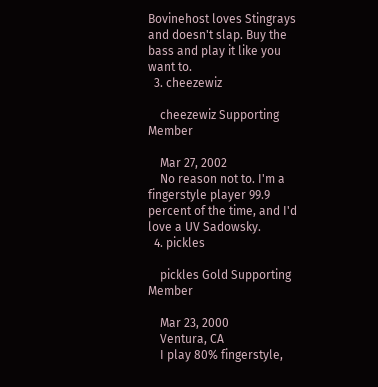Bovinehost loves Stingrays and doesn't slap. Buy the bass and play it like you want to.
  3. cheezewiz

    cheezewiz Supporting Member

    Mar 27, 2002
    No reason not to. I'm a fingerstyle player 99.9 percent of the time, and I'd love a UV Sadowsky.
  4. pickles

    pickles Gold Supporting Member

    Mar 23, 2000
    Ventura, CA
    I play 80% fingerstyle,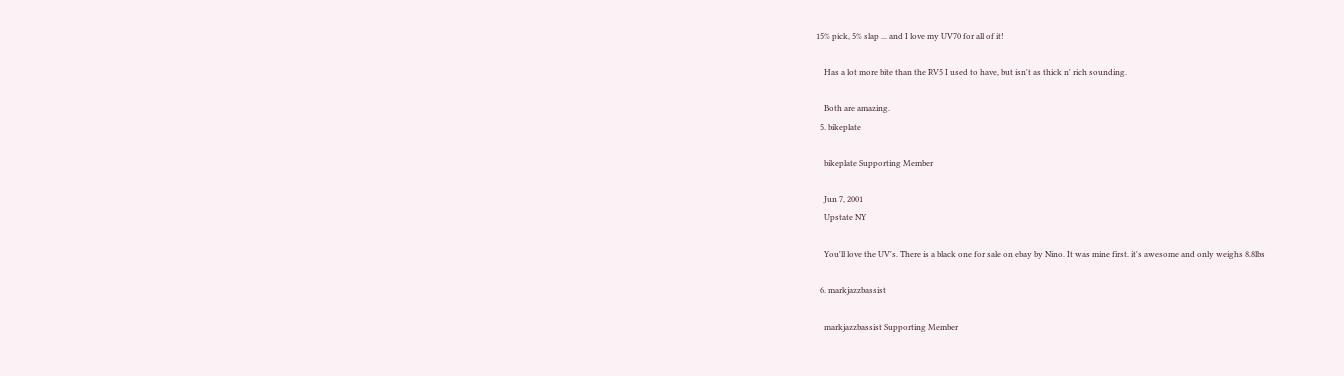15% pick, 5% slap ... and I love my UV70 for all of it!

    Has a lot more bite than the RV5 I used to have, but isn't as thick n' rich sounding.

    Both are amazing.
  5. bikeplate

    bikeplate Supporting Member

    Jun 7, 2001
    Upstate NY

    You'll love the UV's. There is a black one for sale on ebay by Nino. It was mine first. it's awesome and only weighs 8.8lbs

  6. markjazzbassist

    markjazzbassist Supporting Member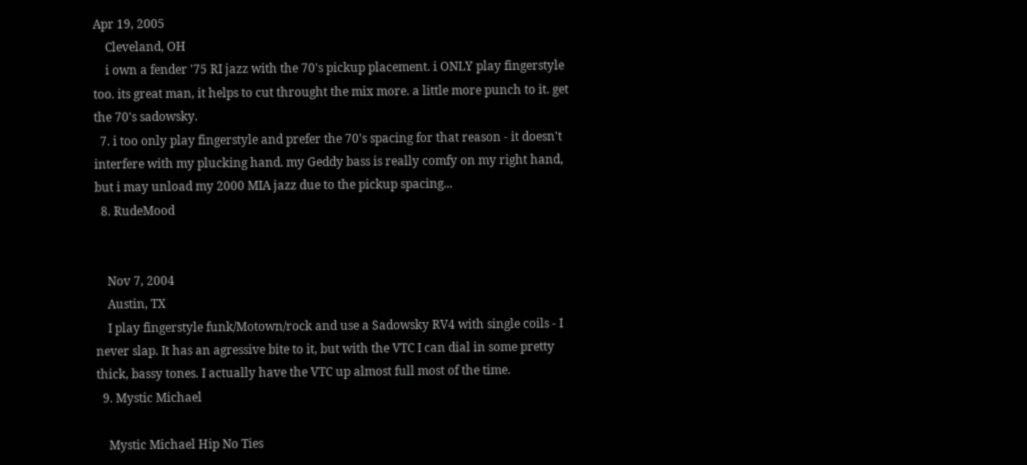Apr 19, 2005
    Cleveland, OH
    i own a fender '75 RI jazz with the 70's pickup placement. i ONLY play fingerstyle too. its great man, it helps to cut throught the mix more. a little more punch to it. get the 70's sadowsky.
  7. i too only play fingerstyle and prefer the 70's spacing for that reason - it doesn't interfere with my plucking hand. my Geddy bass is really comfy on my right hand, but i may unload my 2000 MIA jazz due to the pickup spacing...
  8. RudeMood


    Nov 7, 2004
    Austin, TX
    I play fingerstyle funk/Motown/rock and use a Sadowsky RV4 with single coils - I never slap. It has an agressive bite to it, but with the VTC I can dial in some pretty thick, bassy tones. I actually have the VTC up almost full most of the time.
  9. Mystic Michael

    Mystic Michael Hip No Ties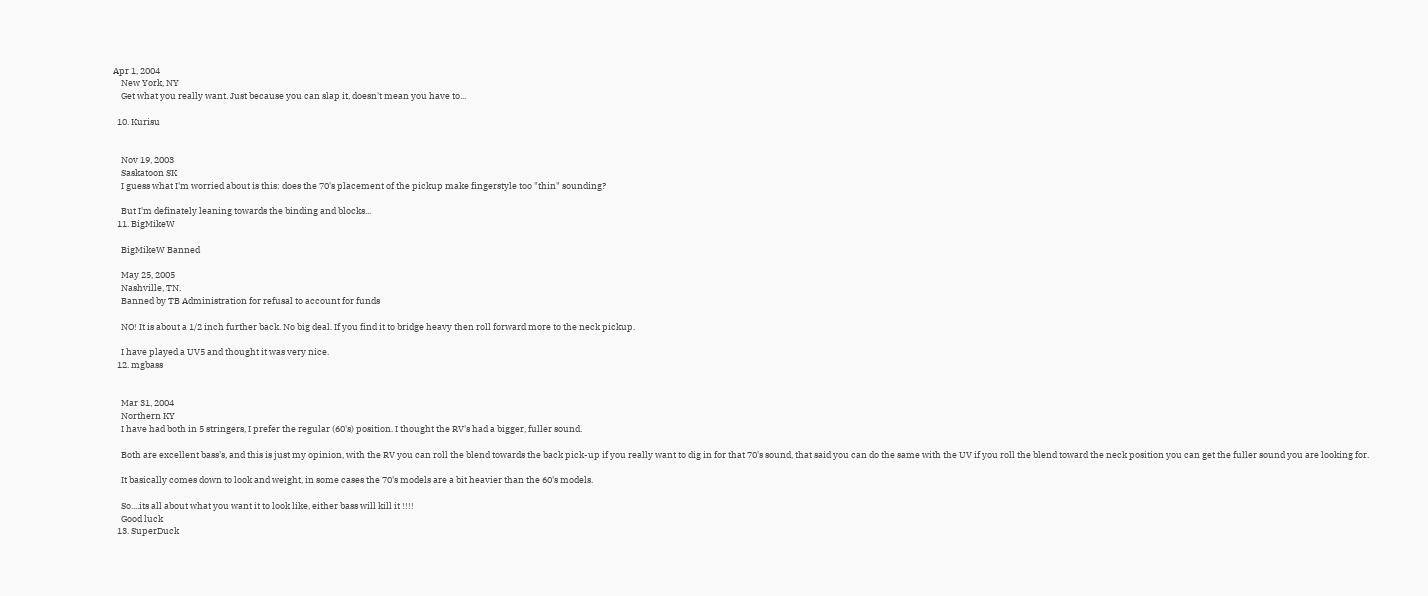Apr 1, 2004
    New York, NY
    Get what you really want. Just because you can slap it, doesn't mean you have to...

  10. Kurisu


    Nov 19, 2003
    Saskatoon SK
    I guess what I'm worried about is this: does the 70's placement of the pickup make fingerstyle too "thin" sounding?

    But I'm definately leaning towards the binding and blocks...
  11. BigMikeW

    BigMikeW Banned

    May 25, 2005
    Nashville, TN.
    Banned by TB Administration for refusal to account for funds

    NO! It is about a 1/2 inch further back. No big deal. If you find it to bridge heavy then roll forward more to the neck pickup.

    I have played a UV5 and thought it was very nice.
  12. mgbass


    Mar 31, 2004
    Northern KY
    I have had both in 5 stringers, I prefer the regular (60's) position. I thought the RV's had a bigger, fuller sound.

    Both are excellent bass's, and this is just my opinion, with the RV you can roll the blend towards the back pick-up if you really want to dig in for that 70's sound, that said you can do the same with the UV if you roll the blend toward the neck position you can get the fuller sound you are looking for.

    It basically comes down to look and weight, in some cases the 70's models are a bit heavier than the 60's models.

    So....its all about what you want it to look like, either bass will kill it !!!!
    Good luck
  13. SuperDuck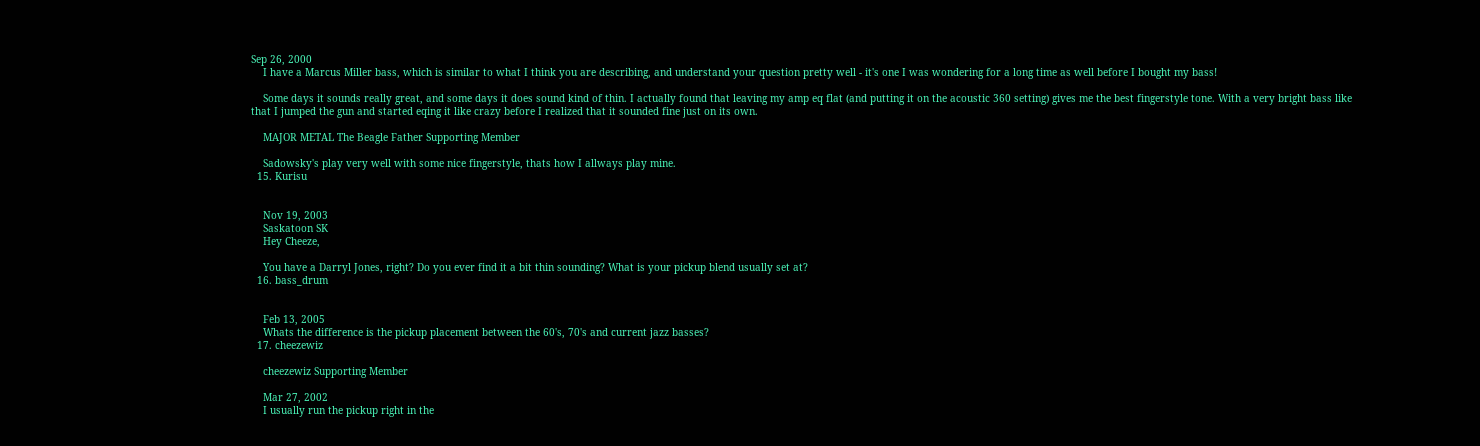Sep 26, 2000
    I have a Marcus Miller bass, which is similar to what I think you are describing, and understand your question pretty well - it's one I was wondering for a long time as well before I bought my bass!

    Some days it sounds really great, and some days it does sound kind of thin. I actually found that leaving my amp eq flat (and putting it on the acoustic 360 setting) gives me the best fingerstyle tone. With a very bright bass like that I jumped the gun and started eqing it like crazy before I realized that it sounded fine just on its own.

    MAJOR METAL The Beagle Father Supporting Member

    Sadowsky's play very well with some nice fingerstyle, thats how I allways play mine.
  15. Kurisu


    Nov 19, 2003
    Saskatoon SK
    Hey Cheeze,

    You have a Darryl Jones, right? Do you ever find it a bit thin sounding? What is your pickup blend usually set at?
  16. bass_drum


    Feb 13, 2005
    Whats the difference is the pickup placement between the 60's, 70's and current jazz basses?
  17. cheezewiz

    cheezewiz Supporting Member

    Mar 27, 2002
    I usually run the pickup right in the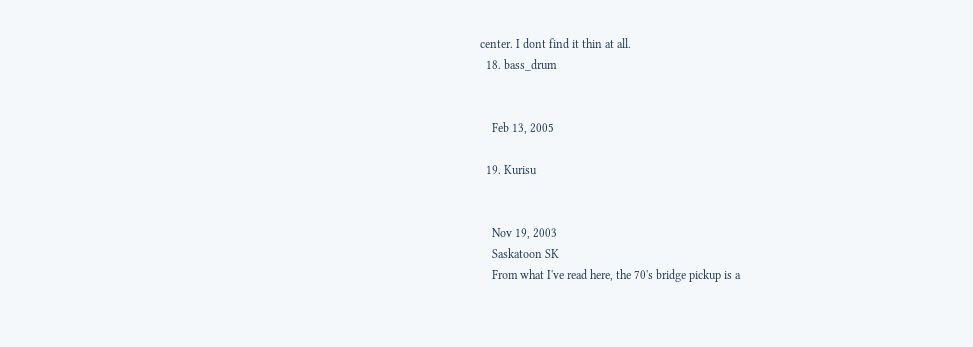center. I dont find it thin at all.
  18. bass_drum


    Feb 13, 2005

  19. Kurisu


    Nov 19, 2003
    Saskatoon SK
    From what I've read here, the 70's bridge pickup is a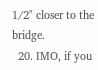1/2" closer to the bridge.
  20. IMO, if you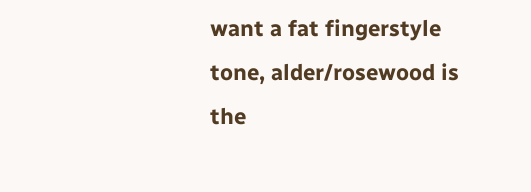want a fat fingerstyle tone, alder/rosewood is the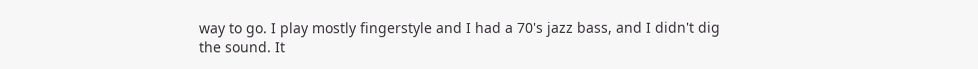way to go. I play mostly fingerstyle and I had a 70's jazz bass, and I didn't dig the sound. It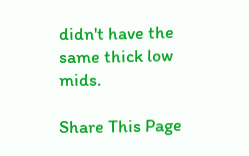didn't have the same thick low mids.

Share This Page